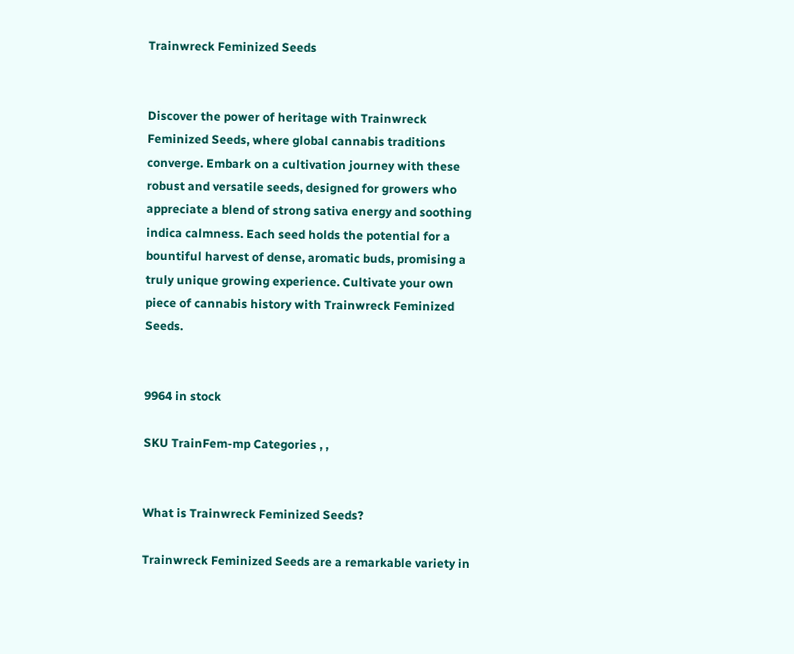Trainwreck Feminized Seeds


Discover the power of heritage with Trainwreck Feminized Seeds, where global cannabis traditions converge. Embark on a cultivation journey with these robust and versatile seeds, designed for growers who appreciate a blend of strong sativa energy and soothing indica calmness. Each seed holds the potential for a bountiful harvest of dense, aromatic buds, promising a truly unique growing experience. Cultivate your own piece of cannabis history with Trainwreck Feminized Seeds.


9964 in stock

SKU TrainFem-mp Categories , ,


What is Trainwreck Feminized Seeds?

Trainwreck Feminized Seeds are a remarkable variety in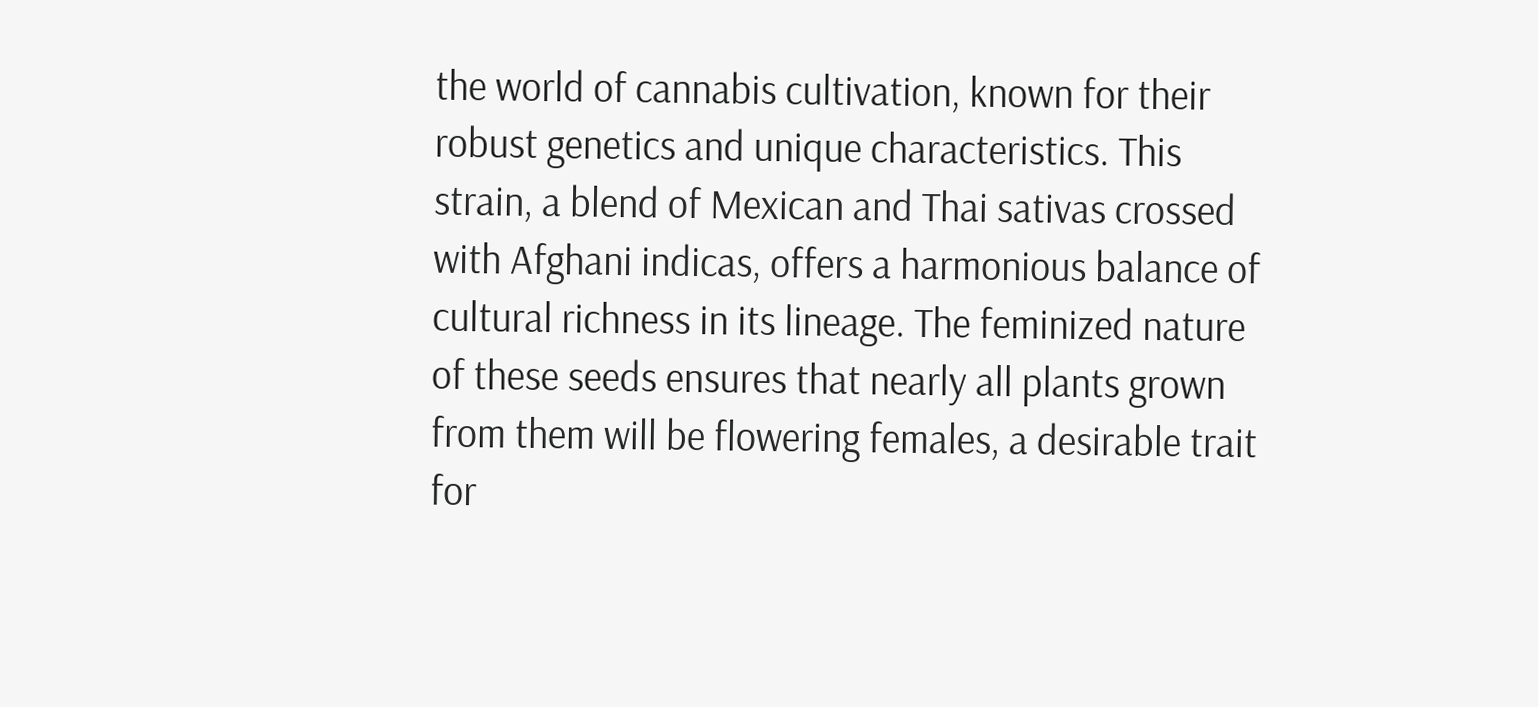the world of cannabis cultivation, known for their robust genetics and unique characteristics. This strain, a blend of Mexican and Thai sativas crossed with Afghani indicas, offers a harmonious balance of cultural richness in its lineage. The feminized nature of these seeds ensures that nearly all plants grown from them will be flowering females, a desirable trait for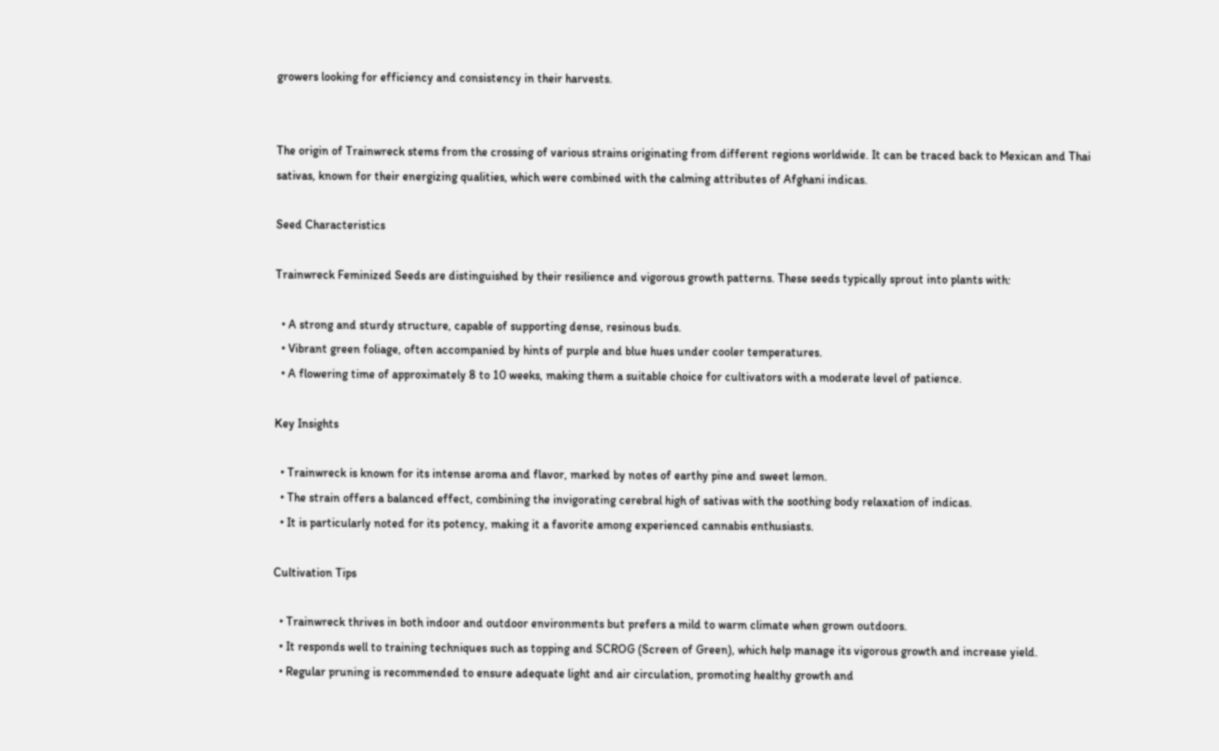growers looking for efficiency and consistency in their harvests.


The origin of Trainwreck stems from the crossing of various strains originating from different regions worldwide. It can be traced back to Mexican and Thai sativas, known for their energizing qualities, which were combined with the calming attributes of Afghani indicas.

Seed Characteristics

Trainwreck Feminized Seeds are distinguished by their resilience and vigorous growth patterns. These seeds typically sprout into plants with:

  • A strong and sturdy structure, capable of supporting dense, resinous buds.
  • Vibrant green foliage, often accompanied by hints of purple and blue hues under cooler temperatures.
  • A flowering time of approximately 8 to 10 weeks, making them a suitable choice for cultivators with a moderate level of patience.

Key Insights

  • Trainwreck is known for its intense aroma and flavor, marked by notes of earthy pine and sweet lemon.
  • The strain offers a balanced effect, combining the invigorating cerebral high of sativas with the soothing body relaxation of indicas.
  • It is particularly noted for its potency, making it a favorite among experienced cannabis enthusiasts.

Cultivation Tips

  • Trainwreck thrives in both indoor and outdoor environments but prefers a mild to warm climate when grown outdoors.
  • It responds well to training techniques such as topping and SCROG (Screen of Green), which help manage its vigorous growth and increase yield.
  • Regular pruning is recommended to ensure adequate light and air circulation, promoting healthy growth and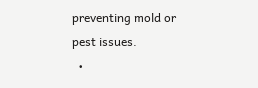preventing mold or pest issues.
  •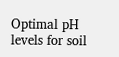Optimal pH levels for soil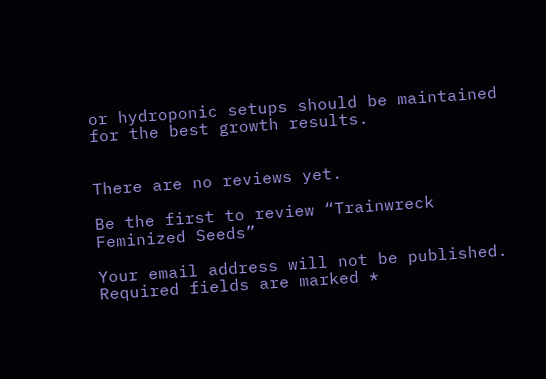or hydroponic setups should be maintained for the best growth results.


There are no reviews yet.

Be the first to review “Trainwreck Feminized Seeds”

Your email address will not be published. Required fields are marked *